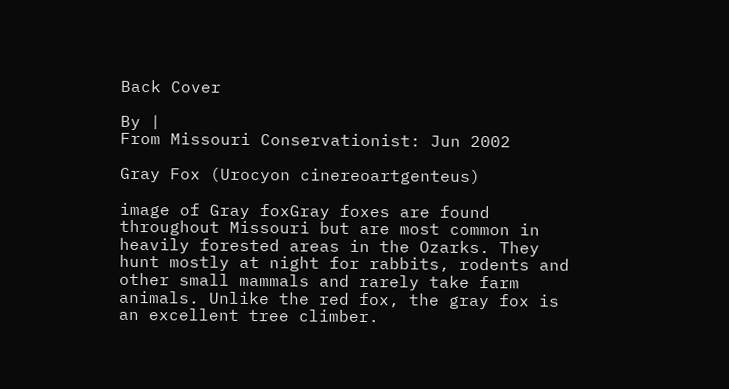Back Cover

By |
From Missouri Conservationist: Jun 2002

Gray Fox (Urocyon cinereoartgenteus)

image of Gray foxGray foxes are found throughout Missouri but are most common in heavily forested areas in the Ozarks. They hunt mostly at night for rabbits, rodents and other small mammals and rarely take farm animals. Unlike the red fox, the gray fox is an excellent tree climber.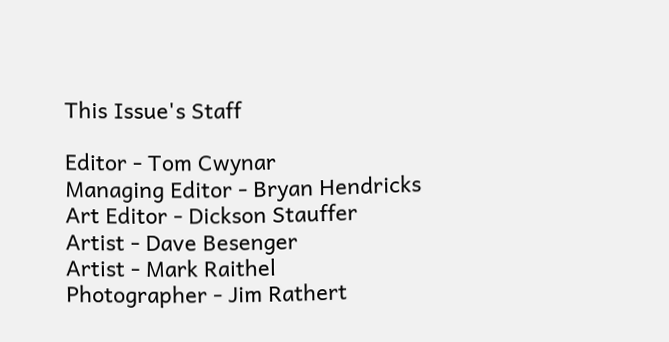This Issue's Staff

Editor - Tom Cwynar
Managing Editor - Bryan Hendricks
Art Editor - Dickson Stauffer
Artist - Dave Besenger
Artist - Mark Raithel
Photographer - Jim Rathert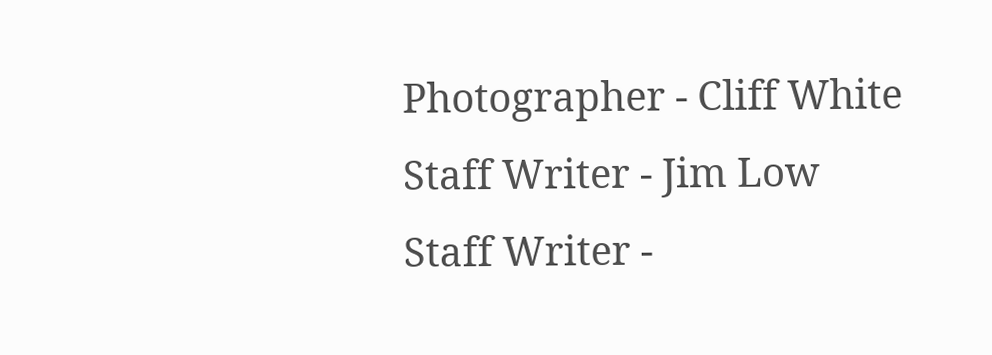Photographer - Cliff White
Staff Writer - Jim Low
Staff Writer -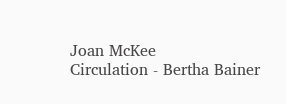Joan McKee
Circulation - Bertha Bainer